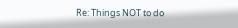Re: Things NOT to do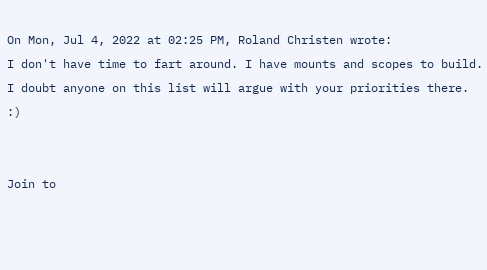On Mon, Jul 4, 2022 at 02:25 PM, Roland Christen wrote:
I don't have time to fart around. I have mounts and scopes to build.
I doubt anyone on this list will argue with your priorities there.  :)


Join to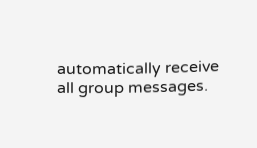automatically receive all group messages.